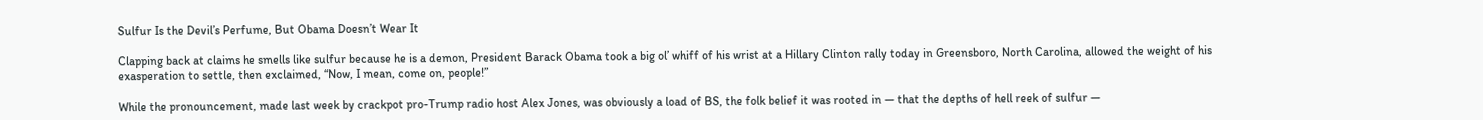Sulfur Is the Devil’s Perfume, But Obama Doesn’t Wear It

Clapping back at claims he smells like sulfur because he is a demon, President Barack Obama took a big ol’ whiff of his wrist at a Hillary Clinton rally today in Greensboro, North Carolina, allowed the weight of his exasperation to settle, then exclaimed, “Now, I mean, come on, people!”

While the pronouncement, made last week by crackpot pro-Trump radio host Alex Jones, was obviously a load of BS, the folk belief it was rooted in — that the depths of hell reek of sulfur —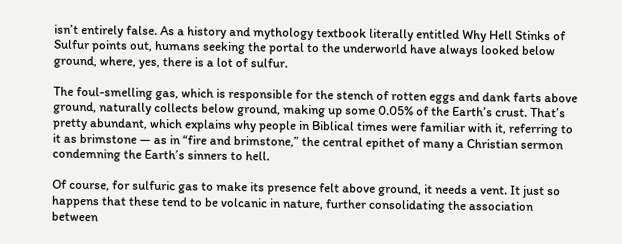isn’t entirely false. As a history and mythology textbook literally entitled Why Hell Stinks of Sulfur points out, humans seeking the portal to the underworld have always looked below ground, where, yes, there is a lot of sulfur.

The foul-smelling gas, which is responsible for the stench of rotten eggs and dank farts above ground, naturally collects below ground, making up some 0.05% of the Earth’s crust. That’s pretty abundant, which explains why people in Biblical times were familiar with it, referring to it as brimstone — as in “fire and brimstone,” the central epithet of many a Christian sermon condemning the Earth’s sinners to hell.

Of course, for sulfuric gas to make its presence felt above ground, it needs a vent. It just so happens that these tend to be volcanic in nature, further consolidating the association between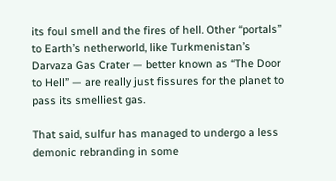its foul smell and the fires of hell. Other “portals” to Earth’s netherworld, like Turkmenistan’s Darvaza Gas Crater — better known as “The Door to Hell” — are really just fissures for the planet to pass its smelliest gas.

That said, sulfur has managed to undergo a less demonic rebranding in some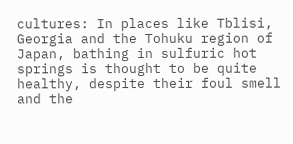cultures: In places like Tblisi, Georgia and the Tohuku region of Japan, bathing in sulfuric hot springs is thought to be quite healthy, despite their foul smell and the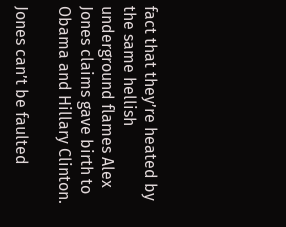fact that they’re heated by the same hellish underground flames Alex Jones claims gave birth to Obama and Hillary Clinton.

Jones can’t be faulted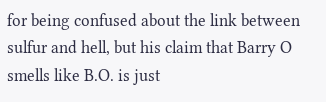for being confused about the link between sulfur and hell, but his claim that Barry O smells like B.O. is just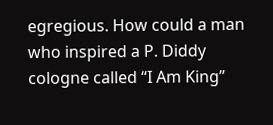egregious. How could a man who inspired a P. Diddy cologne called “I Am King”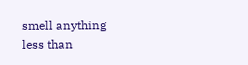smell anything less than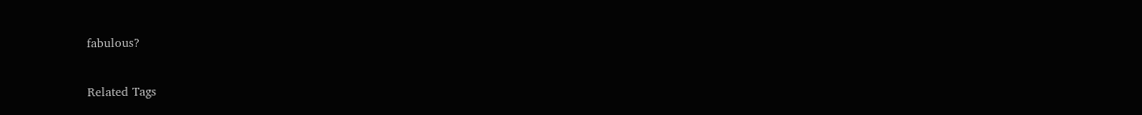fabulous?

Related Tags